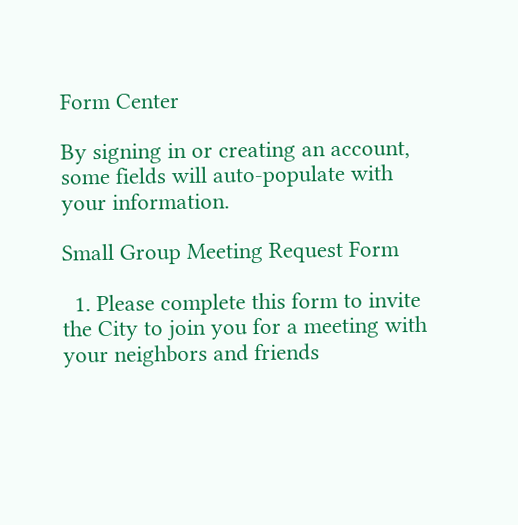Form Center

By signing in or creating an account, some fields will auto-populate with your information.

Small Group Meeting Request Form

  1. Please complete this form to invite the City to join you for a meeting with your neighbors and friends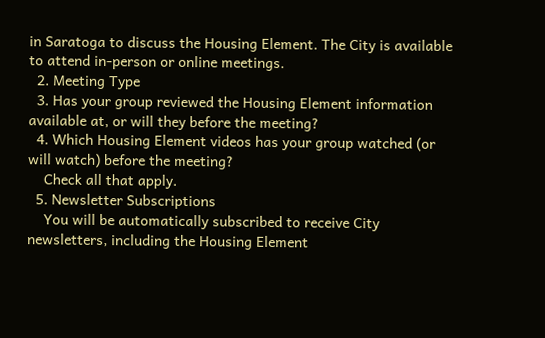in Saratoga to discuss the Housing Element. The City is available to attend in-person or online meetings.
  2. Meeting Type
  3. Has your group reviewed the Housing Element information available at, or will they before the meeting?
  4. Which Housing Element videos has your group watched (or will watch) before the meeting?
    Check all that apply.
  5. Newsletter Subscriptions
    You will be automatically subscribed to receive City newsletters, including the Housing Element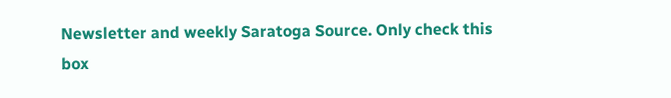Newsletter and weekly Saratoga Source. Only check this box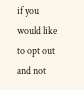if you would like to opt out and not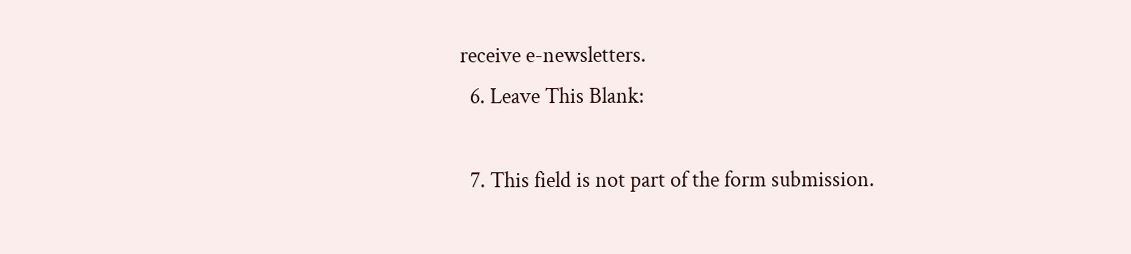receive e-newsletters.
  6. Leave This Blank:

  7. This field is not part of the form submission.